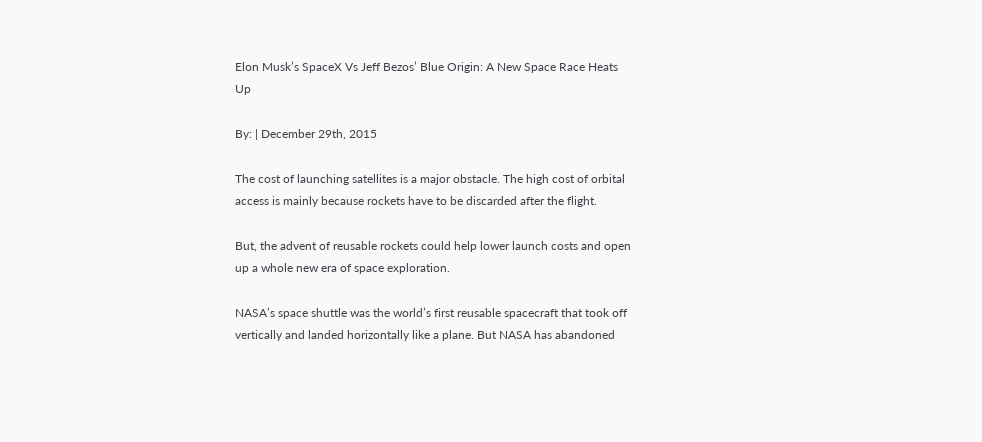Elon Musk’s SpaceX Vs Jeff Bezos’ Blue Origin: A New Space Race Heats Up

By: | December 29th, 2015

The cost of launching satellites is a major obstacle. The high cost of orbital access is mainly because rockets have to be discarded after the flight.

But, the advent of reusable rockets could help lower launch costs and open up a whole new era of space exploration.

NASA’s space shuttle was the world’s first reusable spacecraft that took off vertically and landed horizontally like a plane. But NASA has abandoned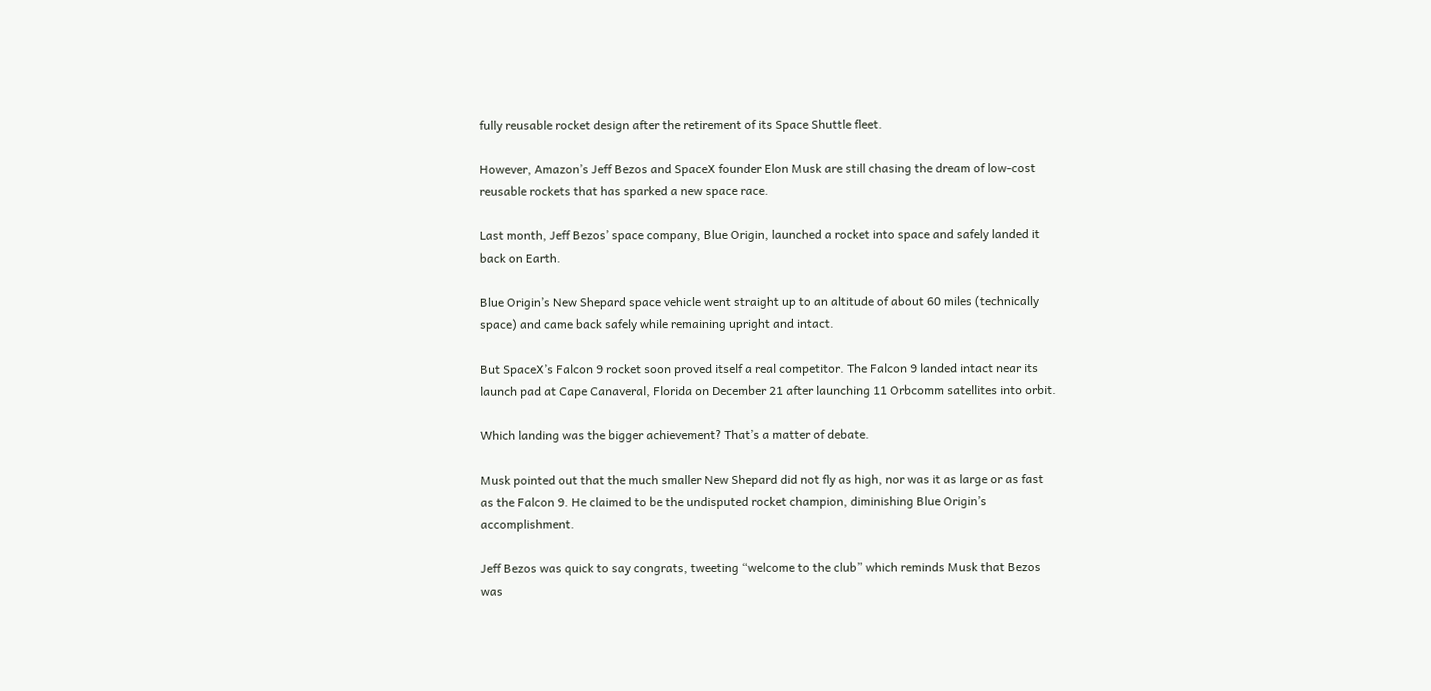fully reusable rocket design after the retirement of its Space Shuttle fleet.

However, Amazon’s Jeff Bezos and SpaceX founder Elon Musk are still chasing the dream of low-cost reusable rockets that has sparked a new space race.

Last month, Jeff Bezos’ space company, Blue Origin, launched a rocket into space and safely landed it back on Earth.

Blue Origin’s New Shepard space vehicle went straight up to an altitude of about 60 miles (technically space) and came back safely while remaining upright and intact.

But SpaceX’s Falcon 9 rocket soon proved itself a real competitor. The Falcon 9 landed intact near its launch pad at Cape Canaveral, Florida on December 21 after launching 11 Orbcomm satellites into orbit.

Which landing was the bigger achievement? That’s a matter of debate.

Musk pointed out that the much smaller New Shepard did not fly as high, nor was it as large or as fast as the Falcon 9. He claimed to be the undisputed rocket champion, diminishing Blue Origin’s accomplishment.

Jeff Bezos was quick to say congrats, tweeting “welcome to the club” which reminds Musk that Bezos was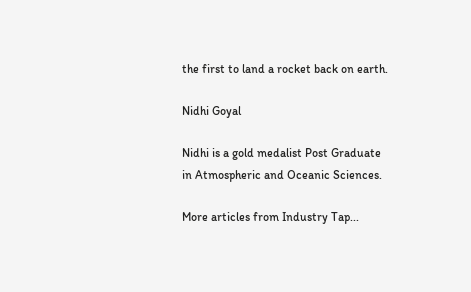the first to land a rocket back on earth.

Nidhi Goyal

Nidhi is a gold medalist Post Graduate in Atmospheric and Oceanic Sciences.

More articles from Industry Tap...